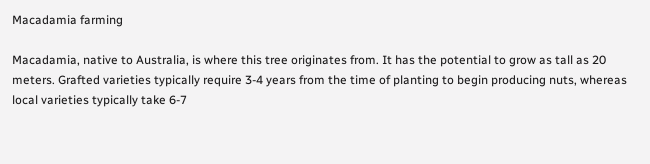Macadamia farming

Macadamia, native to Australia, is where this tree originates from. It has the potential to grow as tall as 20 meters. Grafted varieties typically require 3-4 years from the time of planting to begin producing nuts, whereas local varieties typically take 6-7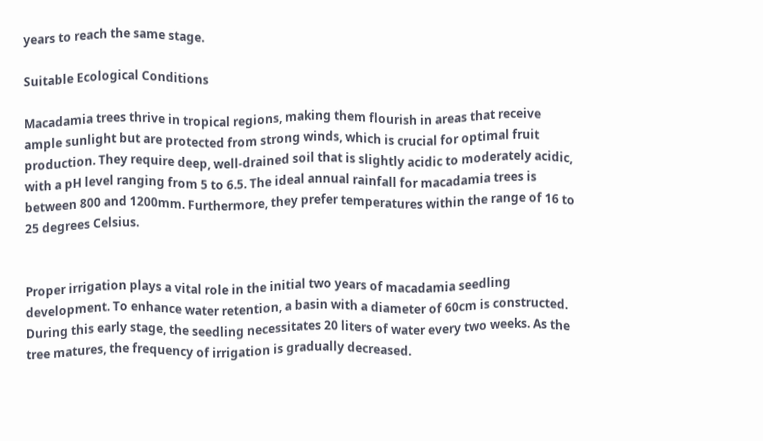years to reach the same stage.

Suitable Ecological Conditions

Macadamia trees thrive in tropical regions, making them flourish in areas that receive ample sunlight but are protected from strong winds, which is crucial for optimal fruit production. They require deep, well-drained soil that is slightly acidic to moderately acidic, with a pH level ranging from 5 to 6.5. The ideal annual rainfall for macadamia trees is between 800 and 1200mm. Furthermore, they prefer temperatures within the range of 16 to 25 degrees Celsius.


Proper irrigation plays a vital role in the initial two years of macadamia seedling development. To enhance water retention, a basin with a diameter of 60cm is constructed. During this early stage, the seedling necessitates 20 liters of water every two weeks. As the tree matures, the frequency of irrigation is gradually decreased.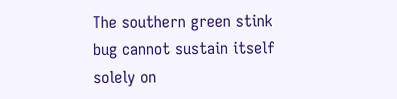The southern green stink bug cannot sustain itself solely on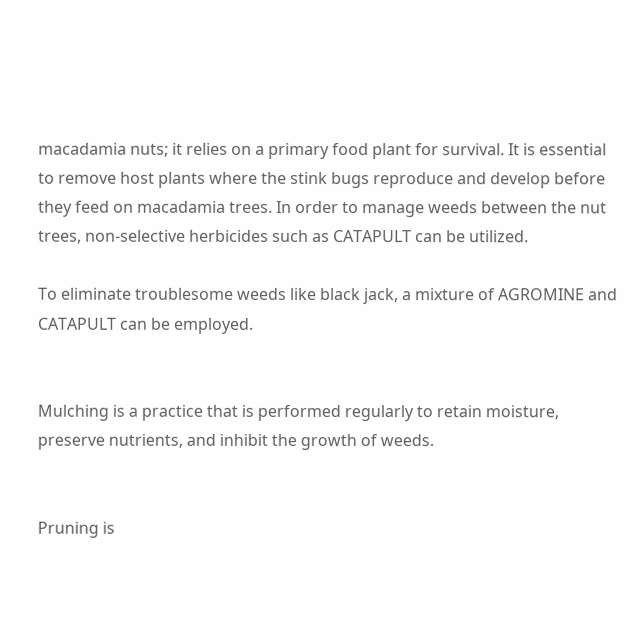macadamia nuts; it relies on a primary food plant for survival. It is essential to remove host plants where the stink bugs reproduce and develop before they feed on macadamia trees. In order to manage weeds between the nut trees, non-selective herbicides such as CATAPULT can be utilized.

To eliminate troublesome weeds like black jack, a mixture of AGROMINE and CATAPULT can be employed.


Mulching is a practice that is performed regularly to retain moisture, preserve nutrients, and inhibit the growth of weeds.


Pruning is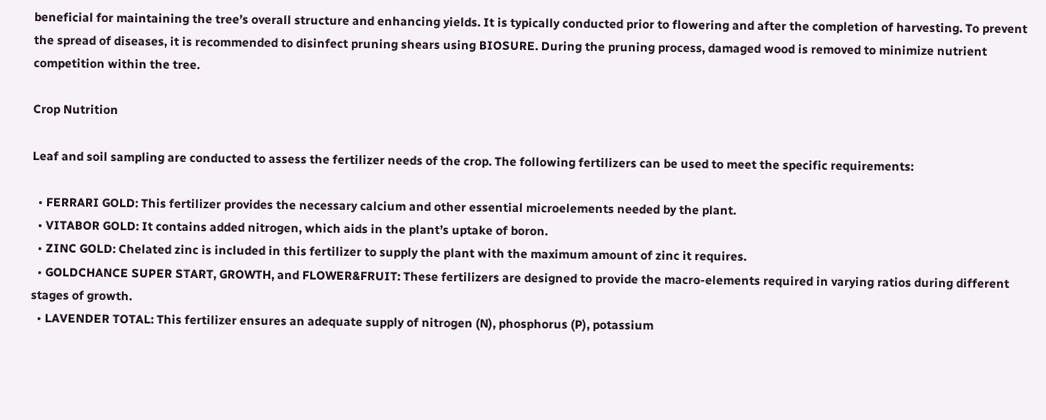beneficial for maintaining the tree’s overall structure and enhancing yields. It is typically conducted prior to flowering and after the completion of harvesting. To prevent the spread of diseases, it is recommended to disinfect pruning shears using BIOSURE. During the pruning process, damaged wood is removed to minimize nutrient competition within the tree.

Crop Nutrition

Leaf and soil sampling are conducted to assess the fertilizer needs of the crop. The following fertilizers can be used to meet the specific requirements:

  • FERRARI GOLD: This fertilizer provides the necessary calcium and other essential microelements needed by the plant.
  • VITABOR GOLD: It contains added nitrogen, which aids in the plant’s uptake of boron.
  • ZINC GOLD: Chelated zinc is included in this fertilizer to supply the plant with the maximum amount of zinc it requires.
  • GOLDCHANCE SUPER START, GROWTH, and FLOWER&FRUIT: These fertilizers are designed to provide the macro-elements required in varying ratios during different stages of growth.
  • LAVENDER TOTAL: This fertilizer ensures an adequate supply of nitrogen (N), phosphorus (P), potassium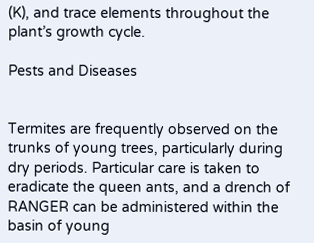(K), and trace elements throughout the plant’s growth cycle.

Pests and Diseases


Termites are frequently observed on the trunks of young trees, particularly during dry periods. Particular care is taken to eradicate the queen ants, and a drench of RANGER can be administered within the basin of young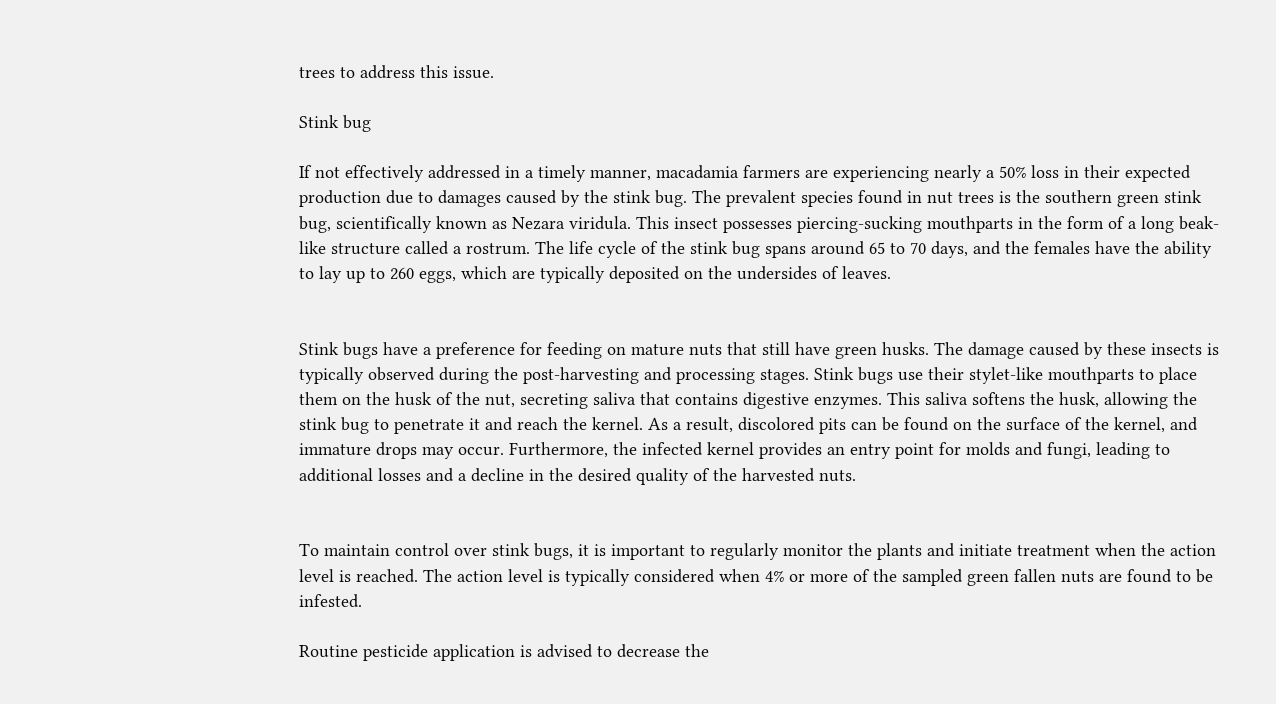trees to address this issue.

Stink bug

If not effectively addressed in a timely manner, macadamia farmers are experiencing nearly a 50% loss in their expected production due to damages caused by the stink bug. The prevalent species found in nut trees is the southern green stink bug, scientifically known as Nezara viridula. This insect possesses piercing-sucking mouthparts in the form of a long beak-like structure called a rostrum. The life cycle of the stink bug spans around 65 to 70 days, and the females have the ability to lay up to 260 eggs, which are typically deposited on the undersides of leaves.


Stink bugs have a preference for feeding on mature nuts that still have green husks. The damage caused by these insects is typically observed during the post-harvesting and processing stages. Stink bugs use their stylet-like mouthparts to place them on the husk of the nut, secreting saliva that contains digestive enzymes. This saliva softens the husk, allowing the stink bug to penetrate it and reach the kernel. As a result, discolored pits can be found on the surface of the kernel, and immature drops may occur. Furthermore, the infected kernel provides an entry point for molds and fungi, leading to additional losses and a decline in the desired quality of the harvested nuts.


To maintain control over stink bugs, it is important to regularly monitor the plants and initiate treatment when the action level is reached. The action level is typically considered when 4% or more of the sampled green fallen nuts are found to be infested.

Routine pesticide application is advised to decrease the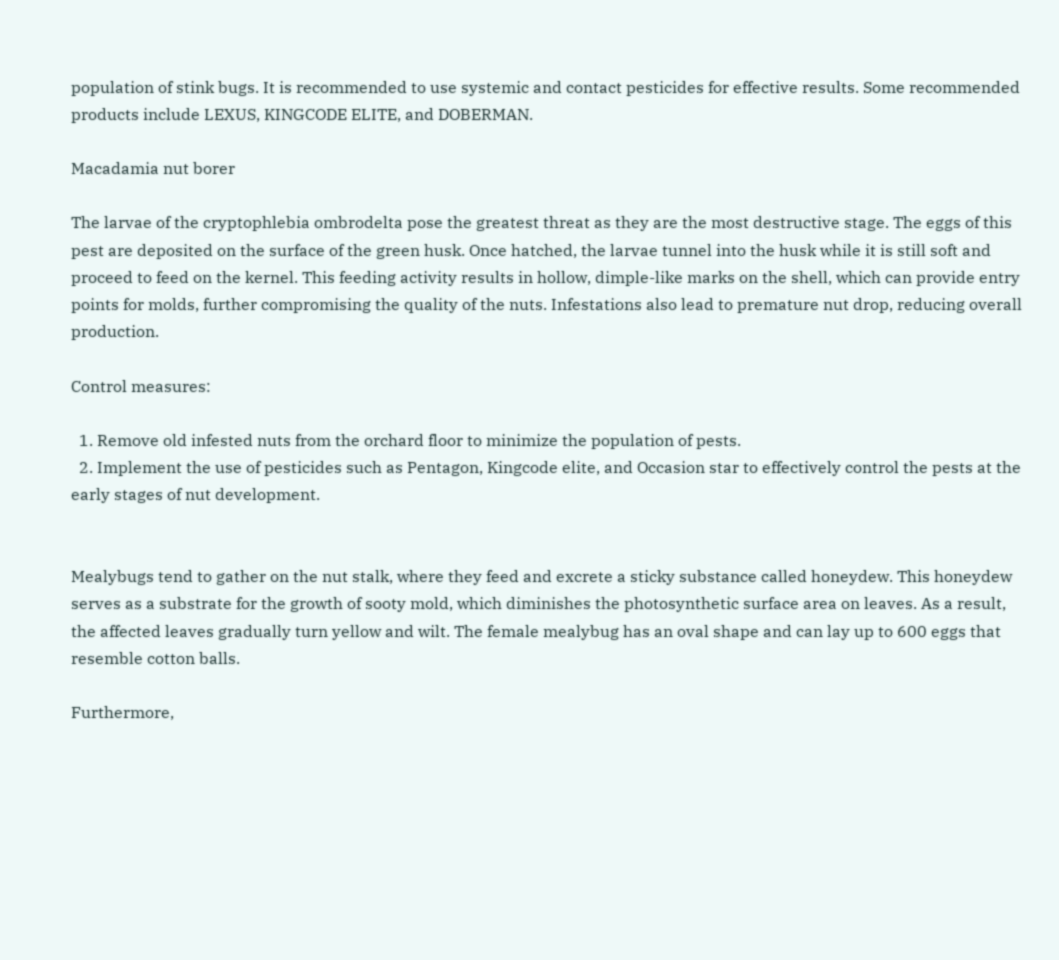population of stink bugs. It is recommended to use systemic and contact pesticides for effective results. Some recommended products include LEXUS, KINGCODE ELITE, and DOBERMAN.

Macadamia nut borer

The larvae of the cryptophlebia ombrodelta pose the greatest threat as they are the most destructive stage. The eggs of this pest are deposited on the surface of the green husk. Once hatched, the larvae tunnel into the husk while it is still soft and proceed to feed on the kernel. This feeding activity results in hollow, dimple-like marks on the shell, which can provide entry points for molds, further compromising the quality of the nuts. Infestations also lead to premature nut drop, reducing overall production.

Control measures:

  1. Remove old infested nuts from the orchard floor to minimize the population of pests.
  2. Implement the use of pesticides such as Pentagon, Kingcode elite, and Occasion star to effectively control the pests at the early stages of nut development.


Mealybugs tend to gather on the nut stalk, where they feed and excrete a sticky substance called honeydew. This honeydew serves as a substrate for the growth of sooty mold, which diminishes the photosynthetic surface area on leaves. As a result, the affected leaves gradually turn yellow and wilt. The female mealybug has an oval shape and can lay up to 600 eggs that resemble cotton balls.

Furthermore,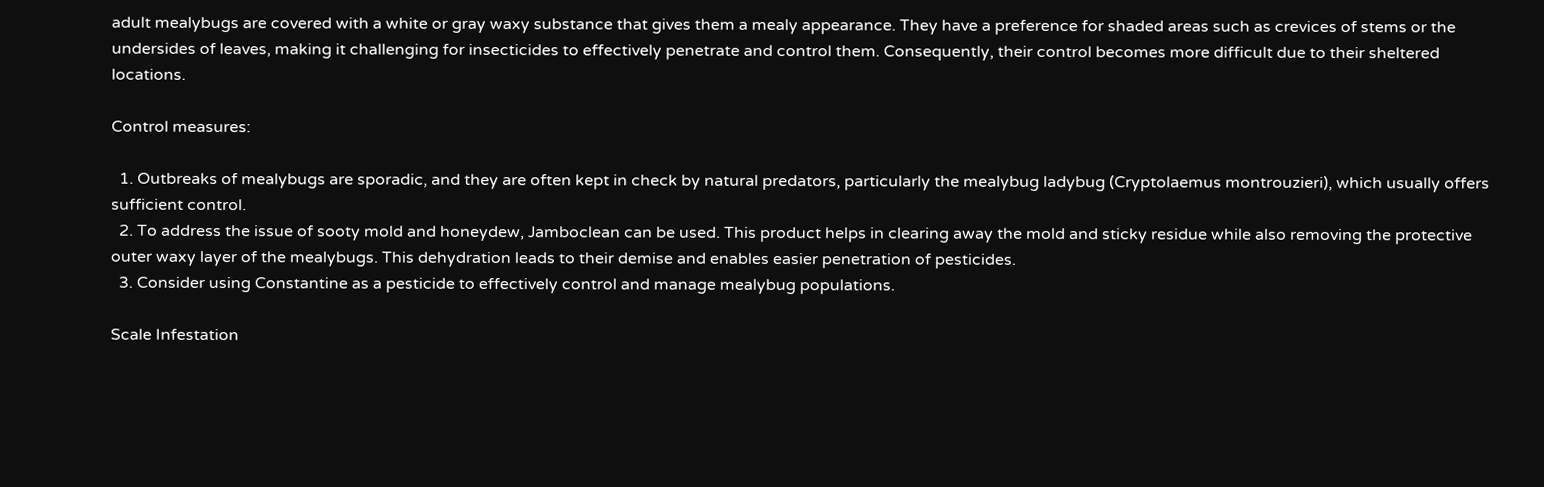adult mealybugs are covered with a white or gray waxy substance that gives them a mealy appearance. They have a preference for shaded areas such as crevices of stems or the undersides of leaves, making it challenging for insecticides to effectively penetrate and control them. Consequently, their control becomes more difficult due to their sheltered locations.

Control measures:

  1. Outbreaks of mealybugs are sporadic, and they are often kept in check by natural predators, particularly the mealybug ladybug (Cryptolaemus montrouzieri), which usually offers sufficient control.
  2. To address the issue of sooty mold and honeydew, Jamboclean can be used. This product helps in clearing away the mold and sticky residue while also removing the protective outer waxy layer of the mealybugs. This dehydration leads to their demise and enables easier penetration of pesticides.
  3. Consider using Constantine as a pesticide to effectively control and manage mealybug populations.

Scale Infestation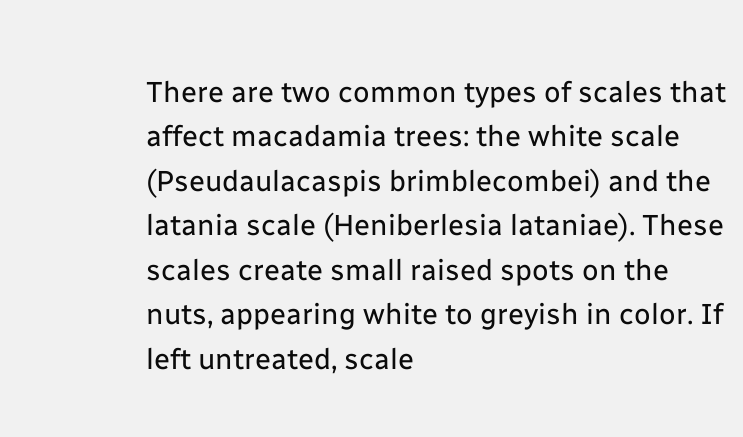There are two common types of scales that affect macadamia trees: the white scale (Pseudaulacaspis brimblecombei) and the latania scale (Heniberlesia lataniae). These scales create small raised spots on the nuts, appearing white to greyish in color. If left untreated, scale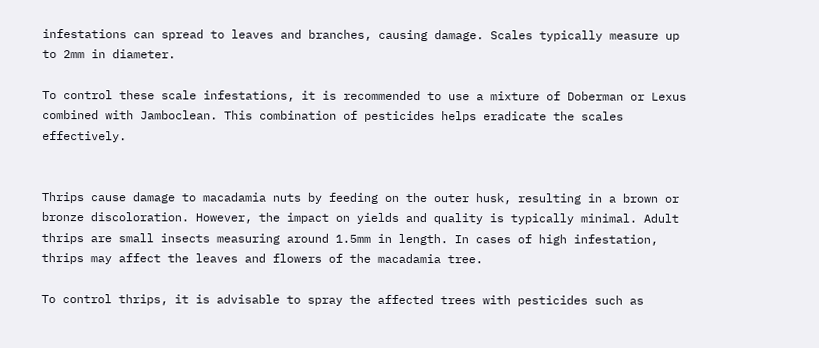infestations can spread to leaves and branches, causing damage. Scales typically measure up to 2mm in diameter.

To control these scale infestations, it is recommended to use a mixture of Doberman or Lexus combined with Jamboclean. This combination of pesticides helps eradicate the scales effectively.


Thrips cause damage to macadamia nuts by feeding on the outer husk, resulting in a brown or bronze discoloration. However, the impact on yields and quality is typically minimal. Adult thrips are small insects measuring around 1.5mm in length. In cases of high infestation, thrips may affect the leaves and flowers of the macadamia tree.

To control thrips, it is advisable to spray the affected trees with pesticides such as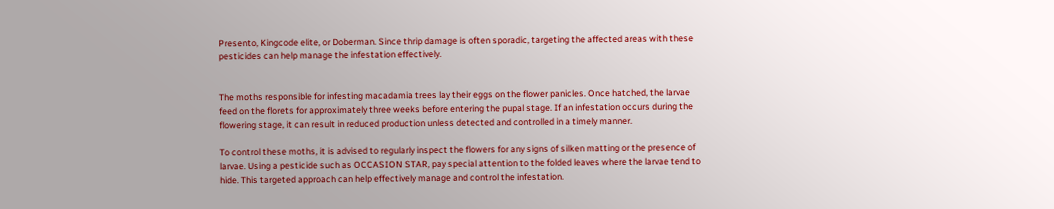Presento, Kingcode elite, or Doberman. Since thrip damage is often sporadic, targeting the affected areas with these pesticides can help manage the infestation effectively.


The moths responsible for infesting macadamia trees lay their eggs on the flower panicles. Once hatched, the larvae feed on the florets for approximately three weeks before entering the pupal stage. If an infestation occurs during the flowering stage, it can result in reduced production unless detected and controlled in a timely manner.

To control these moths, it is advised to regularly inspect the flowers for any signs of silken matting or the presence of larvae. Using a pesticide such as OCCASION STAR, pay special attention to the folded leaves where the larvae tend to hide. This targeted approach can help effectively manage and control the infestation.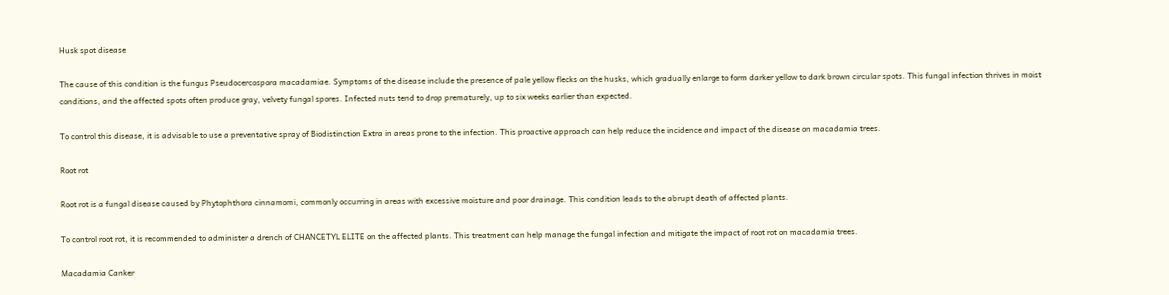Husk spot disease

The cause of this condition is the fungus Pseudocercospora macadamiae. Symptoms of the disease include the presence of pale yellow flecks on the husks, which gradually enlarge to form darker yellow to dark brown circular spots. This fungal infection thrives in moist conditions, and the affected spots often produce gray, velvety fungal spores. Infected nuts tend to drop prematurely, up to six weeks earlier than expected.

To control this disease, it is advisable to use a preventative spray of Biodistinction Extra in areas prone to the infection. This proactive approach can help reduce the incidence and impact of the disease on macadamia trees.

Root rot

Root rot is a fungal disease caused by Phytophthora cinnamomi, commonly occurring in areas with excessive moisture and poor drainage. This condition leads to the abrupt death of affected plants.

To control root rot, it is recommended to administer a drench of CHANCETYL ELITE on the affected plants. This treatment can help manage the fungal infection and mitigate the impact of root rot on macadamia trees.

Macadamia Canker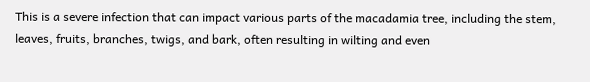This is a severe infection that can impact various parts of the macadamia tree, including the stem, leaves, fruits, branches, twigs, and bark, often resulting in wilting and even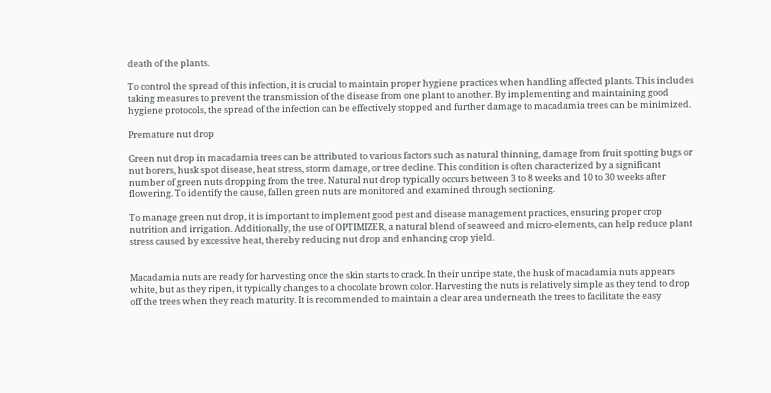death of the plants.

To control the spread of this infection, it is crucial to maintain proper hygiene practices when handling affected plants. This includes taking measures to prevent the transmission of the disease from one plant to another. By implementing and maintaining good hygiene protocols, the spread of the infection can be effectively stopped and further damage to macadamia trees can be minimized.

Premature nut drop

Green nut drop in macadamia trees can be attributed to various factors such as natural thinning, damage from fruit spotting bugs or nut borers, husk spot disease, heat stress, storm damage, or tree decline. This condition is often characterized by a significant number of green nuts dropping from the tree. Natural nut drop typically occurs between 3 to 8 weeks and 10 to 30 weeks after flowering. To identify the cause, fallen green nuts are monitored and examined through sectioning.

To manage green nut drop, it is important to implement good pest and disease management practices, ensuring proper crop nutrition and irrigation. Additionally, the use of OPTIMIZER, a natural blend of seaweed and micro-elements, can help reduce plant stress caused by excessive heat, thereby reducing nut drop and enhancing crop yield.


Macadamia nuts are ready for harvesting once the skin starts to crack. In their unripe state, the husk of macadamia nuts appears white, but as they ripen, it typically changes to a chocolate brown color. Harvesting the nuts is relatively simple as they tend to drop off the trees when they reach maturity. It is recommended to maintain a clear area underneath the trees to facilitate the easy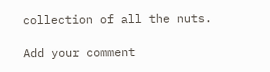collection of all the nuts.

Add your comment